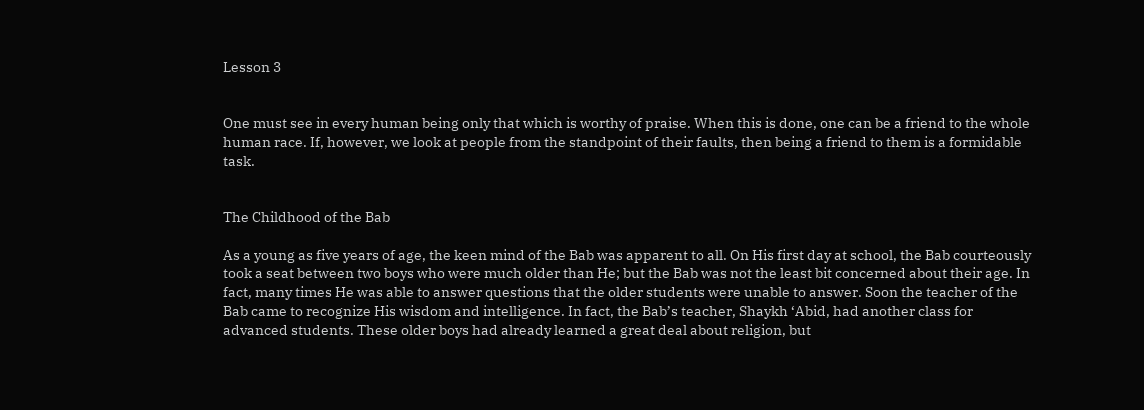Lesson 3


One must see in every human being only that which is worthy of praise. When this is done, one can be a friend to the whole human race. If, however, we look at people from the standpoint of their faults, then being a friend to them is a formidable task.


The Childhood of the Bab

As a young as five years of age, the keen mind of the Bab was apparent to all. On His first day at school, the Bab courteously took a seat between two boys who were much older than He; but the Bab was not the least bit concerned about their age. In fact, many times He was able to answer questions that the older students were unable to answer. Soon the teacher of the Bab came to recognize His wisdom and intelligence. In fact, the Bab’s teacher, Shaykh ‘Abid, had another class for advanced students. These older boys had already learned a great deal about religion, but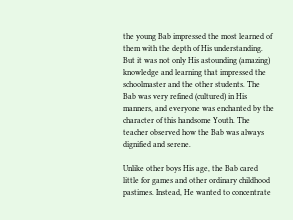the young Bab impressed the most learned of them with the depth of His understanding. But it was not only His astounding (amazing) knowledge and learning that impressed the schoolmaster and the other students. The Bab was very refined (cultured) in His manners, and everyone was enchanted by the character of this handsome Youth. The teacher observed how the Bab was always dignified and serene.

Unlike other boys His age, the Bab cared little for games and other ordinary childhood pastimes. Instead, He wanted to concentrate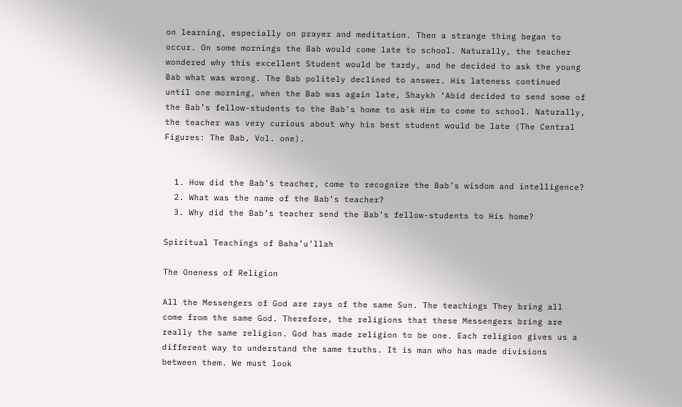on learning, especially on prayer and meditation. Then a strange thing began to occur. On some mornings the Bab would come late to school. Naturally, the teacher wondered why this excellent Student would be tardy, and he decided to ask the young Bab what was wrong. The Bab politely declined to answer. His lateness continued until one morning, when the Bab was again late, Shaykh ‘Abid decided to send some of the Bab’s fellow-students to the Bab’s home to ask Him to come to school. Naturally, the teacher was very curious about why his best student would be late (The Central Figures: The Bab, Vol. one).


  1. How did the Bab’s teacher, come to recognize the Bab’s wisdom and intelligence?
  2. What was the name of the Bab’s teacher?
  3. Why did the Bab’s teacher send the Bab’s fellow-students to His home?

Spiritual Teachings of Baha’u’llah

The Oneness of Religion

All the Messengers of God are rays of the same Sun. The teachings They bring all come from the same God. Therefore, the religions that these Messengers bring are really the same religion. God has made religion to be one. Each religion gives us a different way to understand the same truths. It is man who has made divisions between them. We must look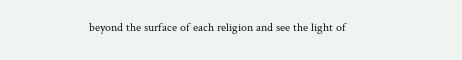beyond the surface of each religion and see the light of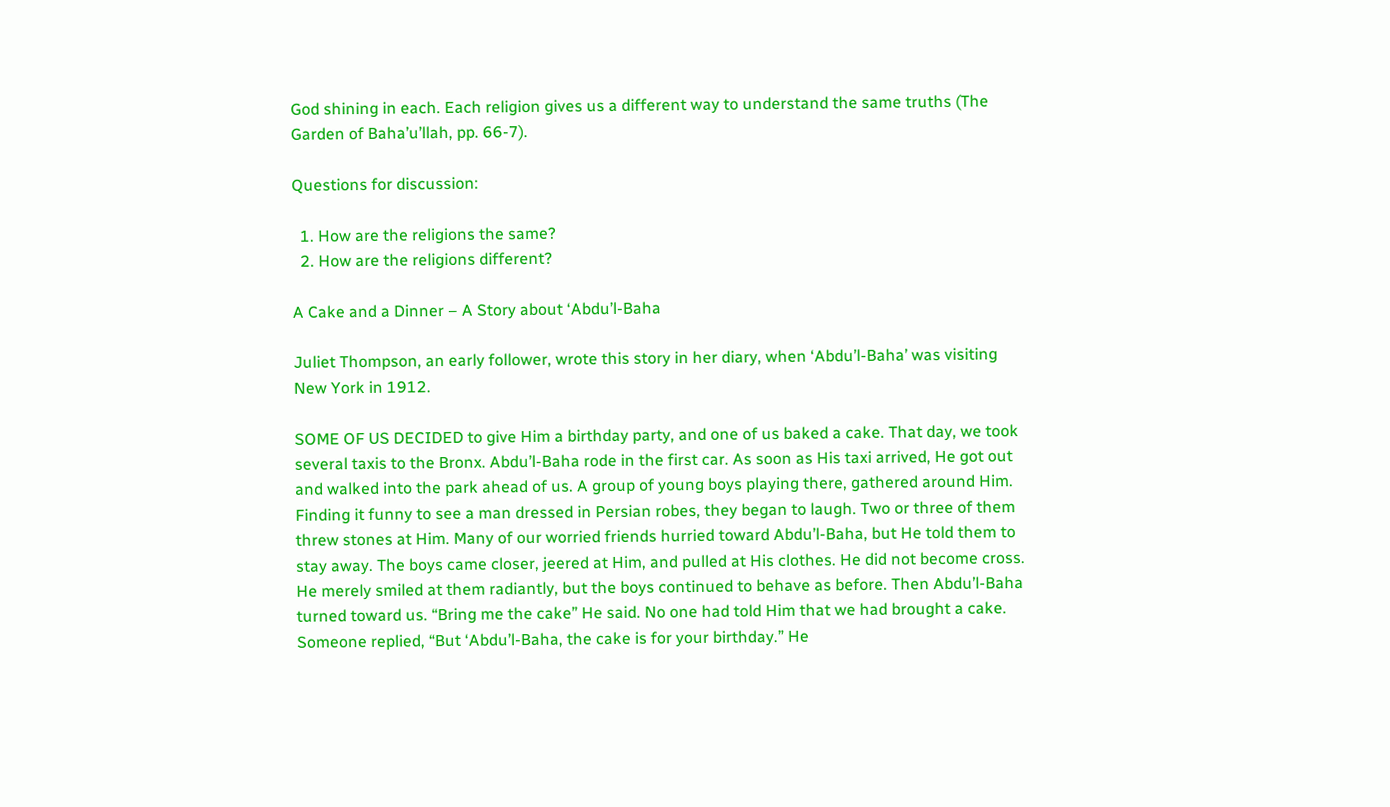God shining in each. Each religion gives us a different way to understand the same truths (The Garden of Baha’u’llah, pp. 66-7).

Questions for discussion:

  1. How are the religions the same?
  2. How are the religions different?

A Cake and a Dinner – A Story about ‘Abdu’l-Baha

Juliet Thompson, an early follower, wrote this story in her diary, when ‘Abdu’l-Baha’ was visiting New York in 1912.

SOME OF US DECIDED to give Him a birthday party, and one of us baked a cake. That day, we took several taxis to the Bronx. Abdu’l-Baha rode in the first car. As soon as His taxi arrived, He got out and walked into the park ahead of us. A group of young boys playing there, gathered around Him. Finding it funny to see a man dressed in Persian robes, they began to laugh. Two or three of them threw stones at Him. Many of our worried friends hurried toward Abdu’l-Baha, but He told them to stay away. The boys came closer, jeered at Him, and pulled at His clothes. He did not become cross. He merely smiled at them radiantly, but the boys continued to behave as before. Then Abdu’l-Baha turned toward us. “Bring me the cake” He said. No one had told Him that we had brought a cake. Someone replied, “But ‘Abdu’l-Baha, the cake is for your birthday.” He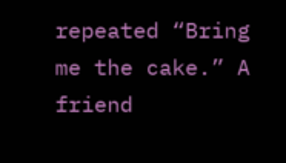repeated “Bring me the cake.” A friend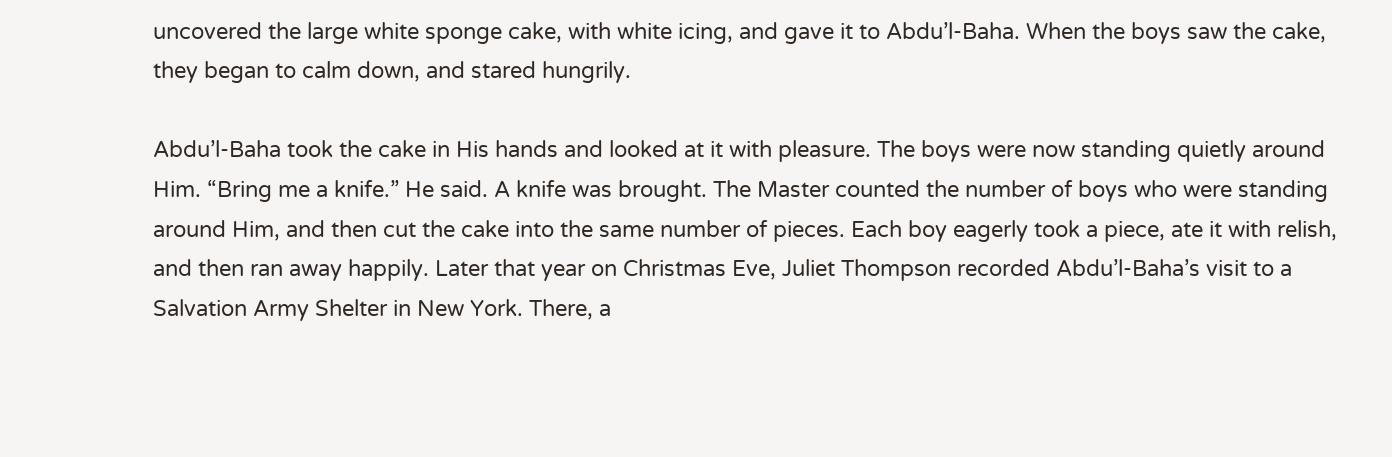uncovered the large white sponge cake, with white icing, and gave it to Abdu’l-Baha. When the boys saw the cake, they began to calm down, and stared hungrily.

Abdu’l-Baha took the cake in His hands and looked at it with pleasure. The boys were now standing quietly around Him. “Bring me a knife.” He said. A knife was brought. The Master counted the number of boys who were standing around Him, and then cut the cake into the same number of pieces. Each boy eagerly took a piece, ate it with relish, and then ran away happily. Later that year on Christmas Eve, Juliet Thompson recorded Abdu’l-Baha’s visit to a Salvation Army Shelter in New York. There, a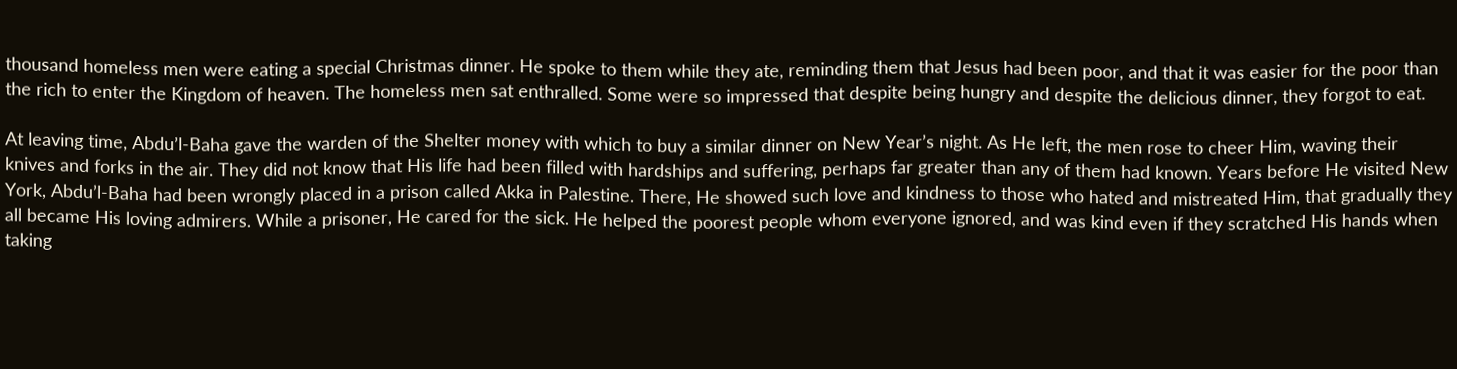thousand homeless men were eating a special Christmas dinner. He spoke to them while they ate, reminding them that Jesus had been poor, and that it was easier for the poor than the rich to enter the Kingdom of heaven. The homeless men sat enthralled. Some were so impressed that despite being hungry and despite the delicious dinner, they forgot to eat.

At leaving time, Abdu’l-Baha gave the warden of the Shelter money with which to buy a similar dinner on New Year’s night. As He left, the men rose to cheer Him, waving their knives and forks in the air. They did not know that His life had been filled with hardships and suffering, perhaps far greater than any of them had known. Years before He visited New York, Abdu’l-Baha had been wrongly placed in a prison called Akka in Palestine. There, He showed such love and kindness to those who hated and mistreated Him, that gradually they all became His loving admirers. While a prisoner, He cared for the sick. He helped the poorest people whom everyone ignored, and was kind even if they scratched His hands when taking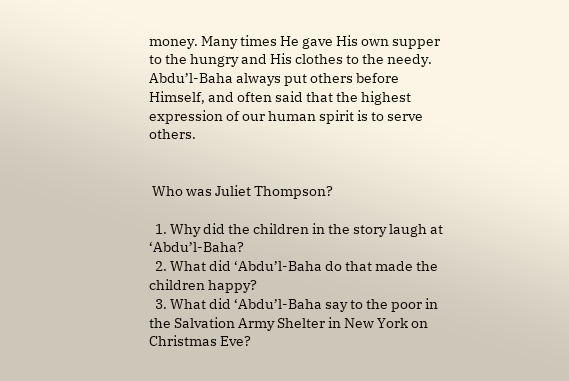money. Many times He gave His own supper to the hungry and His clothes to the needy. Abdu’l-Baha always put others before Himself, and often said that the highest expression of our human spirit is to serve others.


 Who was Juliet Thompson?

  1. Why did the children in the story laugh at ‘Abdu’l-Baha?
  2. What did ‘Abdu’l-Baha do that made the children happy?
  3. What did ‘Abdu’l-Baha say to the poor in the Salvation Army Shelter in New York on Christmas Eve?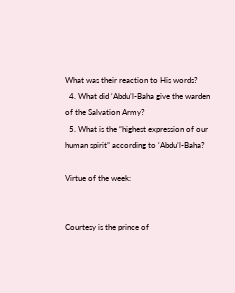What was their reaction to His words?
  4. What did ‘Abdu’l-Baha give the warden of the Salvation Army?
  5. What is the “highest expression of our human spirit” according to ‘Abdu’l-Baha?

Virtue of the week:


Courtesy is the prince of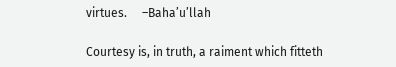virtues.     –Baha’u’llah

Courtesy is, in truth, a raiment which fitteth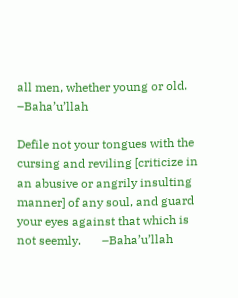all men, whether young or old.       –Baha’u’llah

Defile not your tongues with the cursing and reviling [criticize in an abusive or angrily insulting manner] of any soul, and guard your eyes against that which is not seemly.       –Baha’u’llah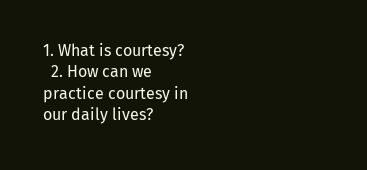1. What is courtesy?
  2. How can we practice courtesy in our daily lives?